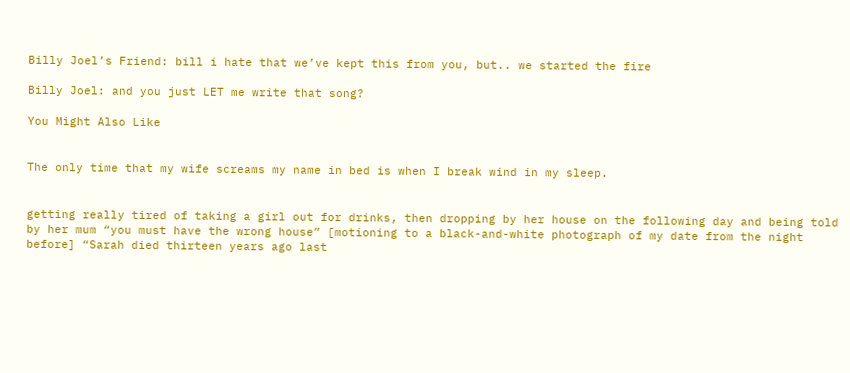Billy Joel’s Friend: bill i hate that we’ve kept this from you, but.. we started the fire

Billy Joel: and you just LET me write that song?

You Might Also Like


The only time that my wife screams my name in bed is when I break wind in my sleep.


getting really tired of taking a girl out for drinks, then dropping by her house on the following day and being told by her mum “you must have the wrong house” [motioning to a black-and-white photograph of my date from the night before] “Sarah died thirteen years ago last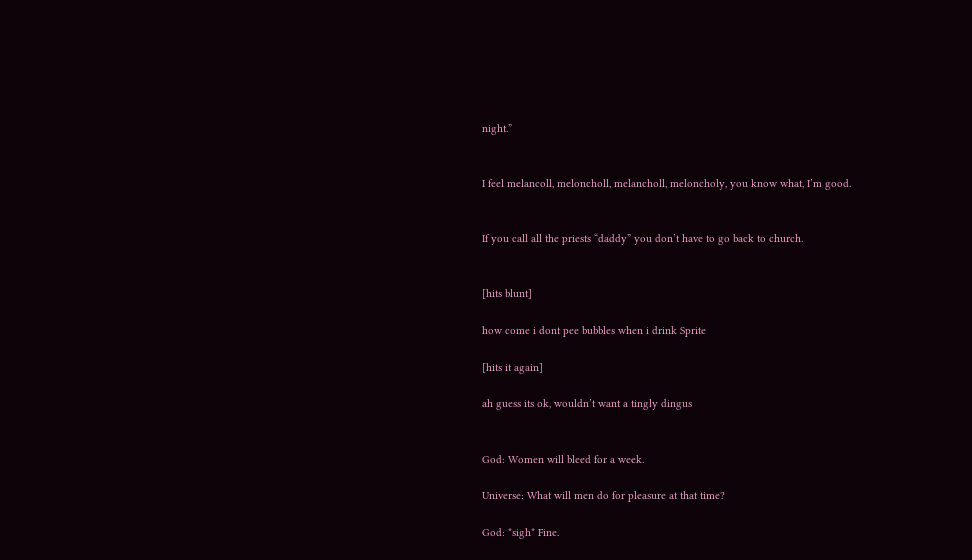night.”


I feel melancoll, meloncholl, melancholl, meloncholy, you know what, I’m good.


If you call all the priests “daddy” you don’t have to go back to church.


[hits blunt]

how come i dont pee bubbles when i drink Sprite

[hits it again]

ah guess its ok, wouldn’t want a tingly dingus


God: Women will bleed for a week.

Universe: What will men do for pleasure at that time?

God: *sigh* Fine.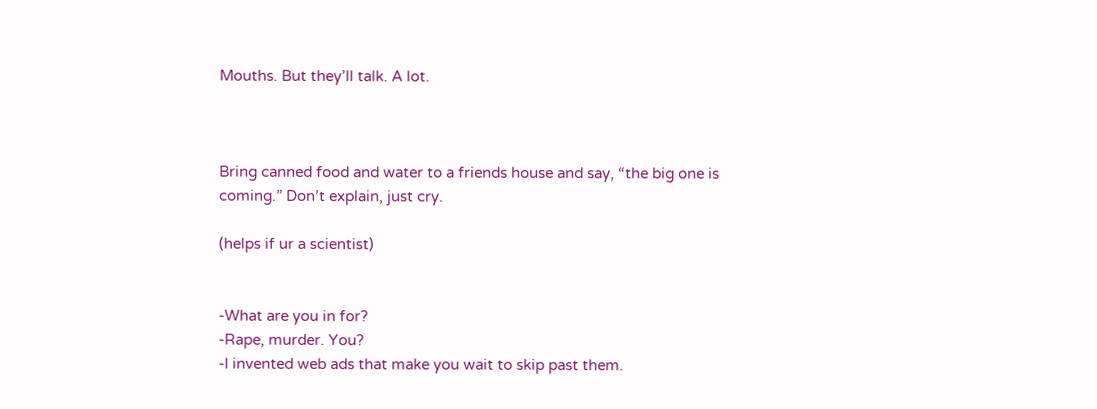Mouths. But they’ll talk. A lot.



Bring canned food and water to a friends house and say, “the big one is coming.” Don’t explain, just cry.

(helps if ur a scientist)


-What are you in for?
-Rape, murder. You?
-I invented web ads that make you wait to skip past them.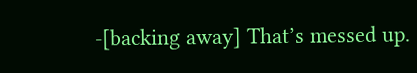-[backing away] That’s messed up.